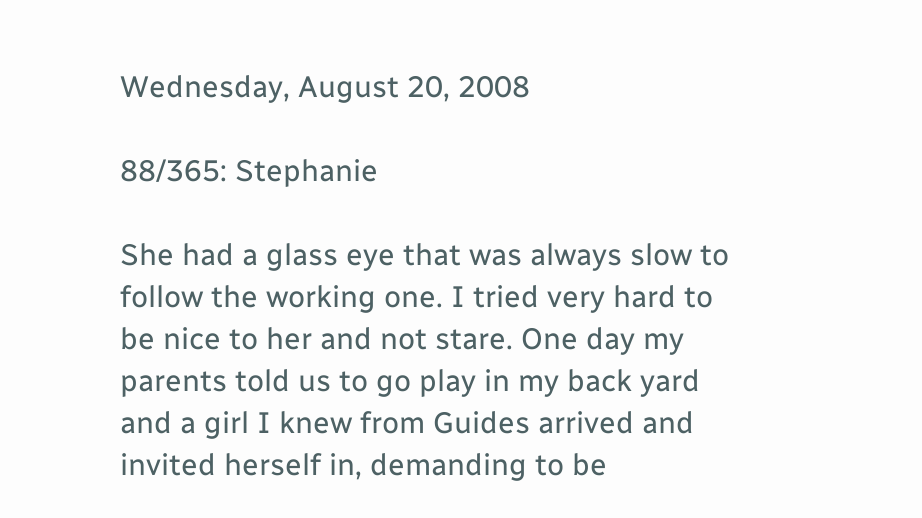Wednesday, August 20, 2008

88/365: Stephanie

She had a glass eye that was always slow to follow the working one. I tried very hard to be nice to her and not stare. One day my parents told us to go play in my back yard and a girl I knew from Guides arrived and invited herself in, demanding to be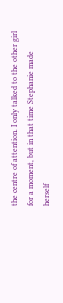the centre of attention. I only talked to the other girl for a moment, but in that time Stephanie made herself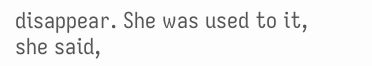disappear. She was used to it, she said,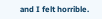and I felt horrible.